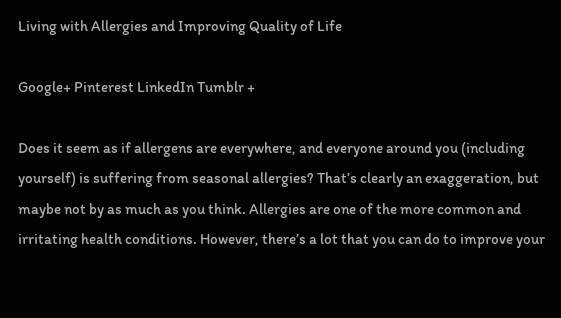Living with Allergies and Improving Quality of Life

Google+ Pinterest LinkedIn Tumblr +

Does it seem as if allergens are everywhere, and everyone around you (including yourself) is suffering from seasonal allergies? That’s clearly an exaggeration, but maybe not by as much as you think. Allergies are one of the more common and irritating health conditions. However, there’s a lot that you can do to improve your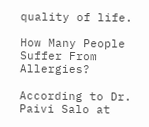quality of life.

How Many People Suffer From Allergies?

According to Dr. Paivi Salo at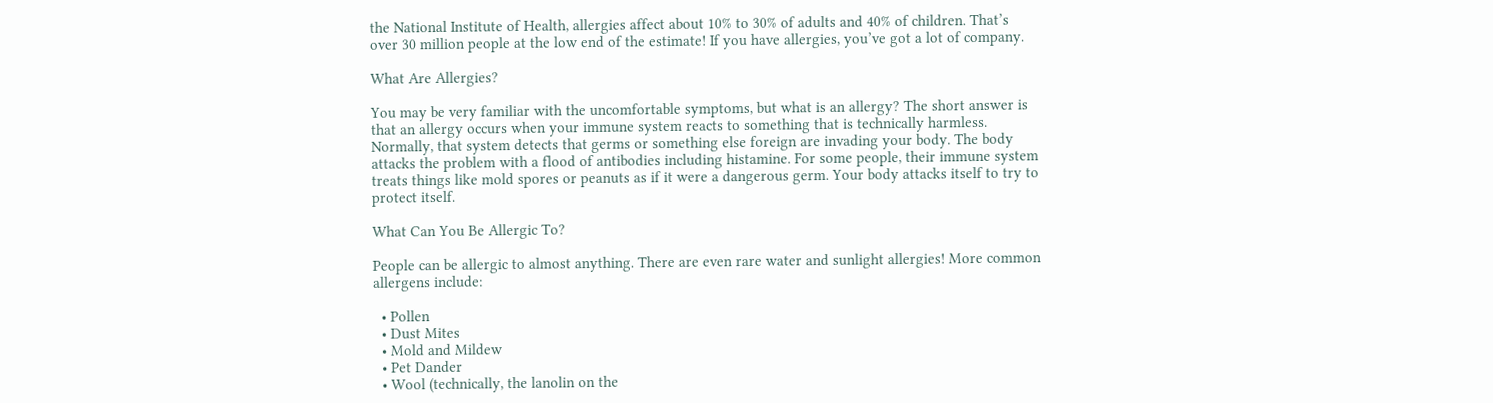the National Institute of Health, allergies affect about 10% to 30% of adults and 40% of children. That’s over 30 million people at the low end of the estimate! If you have allergies, you’ve got a lot of company.

What Are Allergies?

You may be very familiar with the uncomfortable symptoms, but what is an allergy? The short answer is that an allergy occurs when your immune system reacts to something that is technically harmless. Normally, that system detects that germs or something else foreign are invading your body. The body attacks the problem with a flood of antibodies including histamine. For some people, their immune system treats things like mold spores or peanuts as if it were a dangerous germ. Your body attacks itself to try to protect itself.

What Can You Be Allergic To?

People can be allergic to almost anything. There are even rare water and sunlight allergies! More common allergens include:

  • Pollen
  • Dust Mites
  • Mold and Mildew
  • Pet Dander
  • Wool (technically, the lanolin on the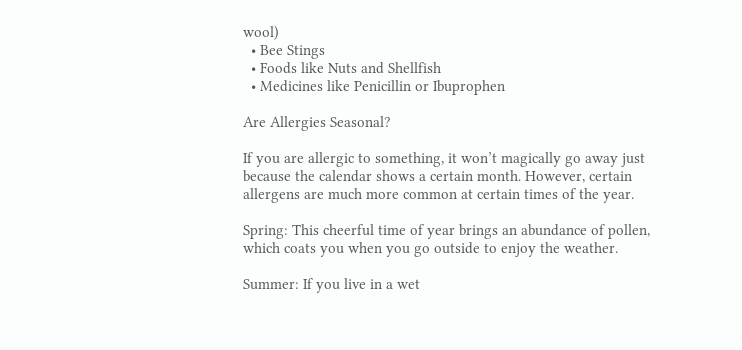wool)
  • Bee Stings
  • Foods like Nuts and Shellfish
  • Medicines like Penicillin or Ibuprophen

Are Allergies Seasonal?

If you are allergic to something, it won’t magically go away just because the calendar shows a certain month. However, certain allergens are much more common at certain times of the year.

Spring: This cheerful time of year brings an abundance of pollen, which coats you when you go outside to enjoy the weather.

Summer: If you live in a wet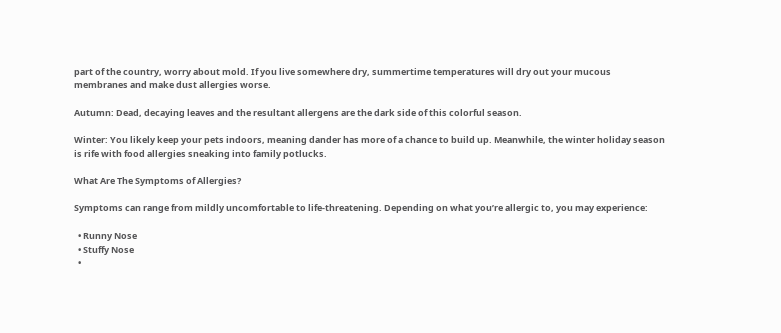part of the country, worry about mold. If you live somewhere dry, summertime temperatures will dry out your mucous membranes and make dust allergies worse.

Autumn: Dead, decaying leaves and the resultant allergens are the dark side of this colorful season.

Winter: You likely keep your pets indoors, meaning dander has more of a chance to build up. Meanwhile, the winter holiday season is rife with food allergies sneaking into family potlucks.

What Are The Symptoms of Allergies?

Symptoms can range from mildly uncomfortable to life-threatening. Depending on what you’re allergic to, you may experience:

  • Runny Nose
  • Stuffy Nose
  •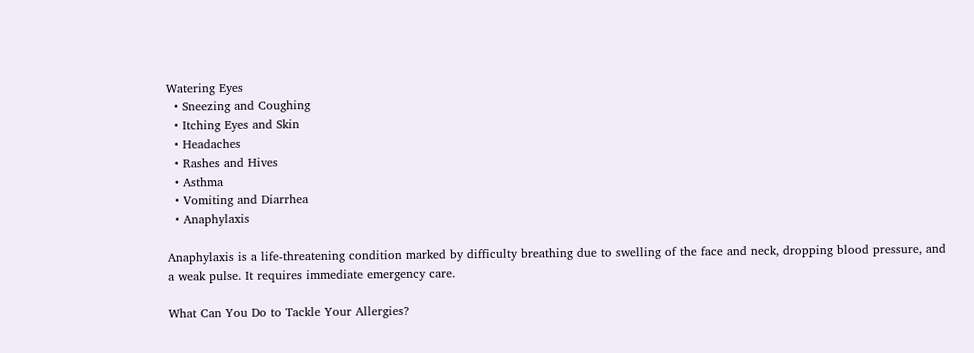Watering Eyes
  • Sneezing and Coughing
  • Itching Eyes and Skin
  • Headaches
  • Rashes and Hives
  • Asthma
  • Vomiting and Diarrhea
  • Anaphylaxis

Anaphylaxis is a life-threatening condition marked by difficulty breathing due to swelling of the face and neck, dropping blood pressure, and a weak pulse. It requires immediate emergency care.

What Can You Do to Tackle Your Allergies?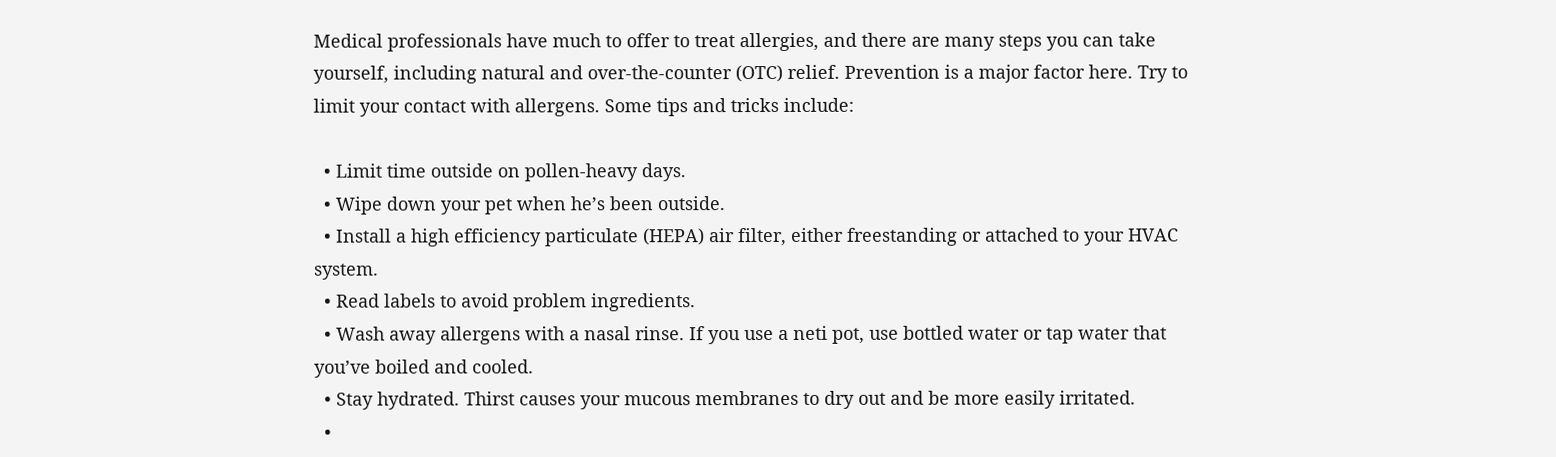Medical professionals have much to offer to treat allergies, and there are many steps you can take yourself, including natural and over-the-counter (OTC) relief. Prevention is a major factor here. Try to limit your contact with allergens. Some tips and tricks include:

  • Limit time outside on pollen-heavy days.
  • Wipe down your pet when he’s been outside.
  • Install a high efficiency particulate (HEPA) air filter, either freestanding or attached to your HVAC system.
  • Read labels to avoid problem ingredients.
  • Wash away allergens with a nasal rinse. If you use a neti pot, use bottled water or tap water that you’ve boiled and cooled.
  • Stay hydrated. Thirst causes your mucous membranes to dry out and be more easily irritated.
  •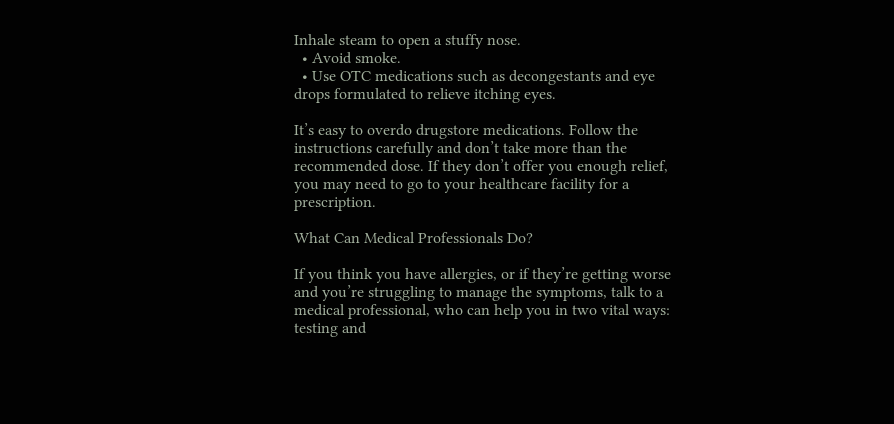Inhale steam to open a stuffy nose.
  • Avoid smoke.
  • Use OTC medications such as decongestants and eye drops formulated to relieve itching eyes.

It’s easy to overdo drugstore medications. Follow the instructions carefully and don’t take more than the recommended dose. If they don’t offer you enough relief, you may need to go to your healthcare facility for a prescription.

What Can Medical Professionals Do?

If you think you have allergies, or if they’re getting worse and you’re struggling to manage the symptoms, talk to a medical professional, who can help you in two vital ways: testing and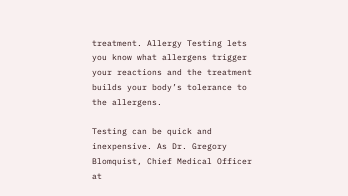treatment. Allergy Testing lets you know what allergens trigger your reactions and the treatment builds your body’s tolerance to the allergens.

Testing can be quick and inexpensive. As Dr. Gregory Blomquist, Chief Medical Officer at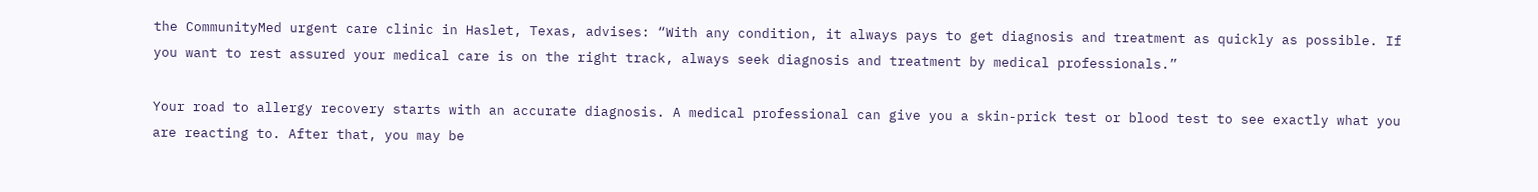the CommunityMed urgent care clinic in Haslet, Texas, advises: “With any condition, it always pays to get diagnosis and treatment as quickly as possible. If you want to rest assured your medical care is on the right track, always seek diagnosis and treatment by medical professionals.”

Your road to allergy recovery starts with an accurate diagnosis. A medical professional can give you a skin-prick test or blood test to see exactly what you are reacting to. After that, you may be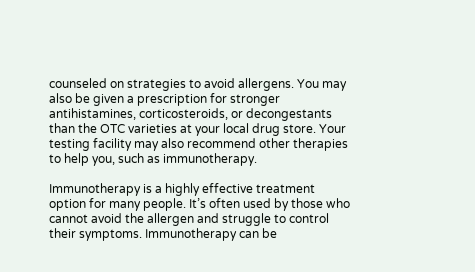counseled on strategies to avoid allergens. You may also be given a prescription for stronger antihistamines, corticosteroids, or decongestants than the OTC varieties at your local drug store. Your testing facility may also recommend other therapies to help you, such as immunotherapy.

Immunotherapy is a highly effective treatment option for many people. It’s often used by those who cannot avoid the allergen and struggle to control their symptoms. Immunotherapy can be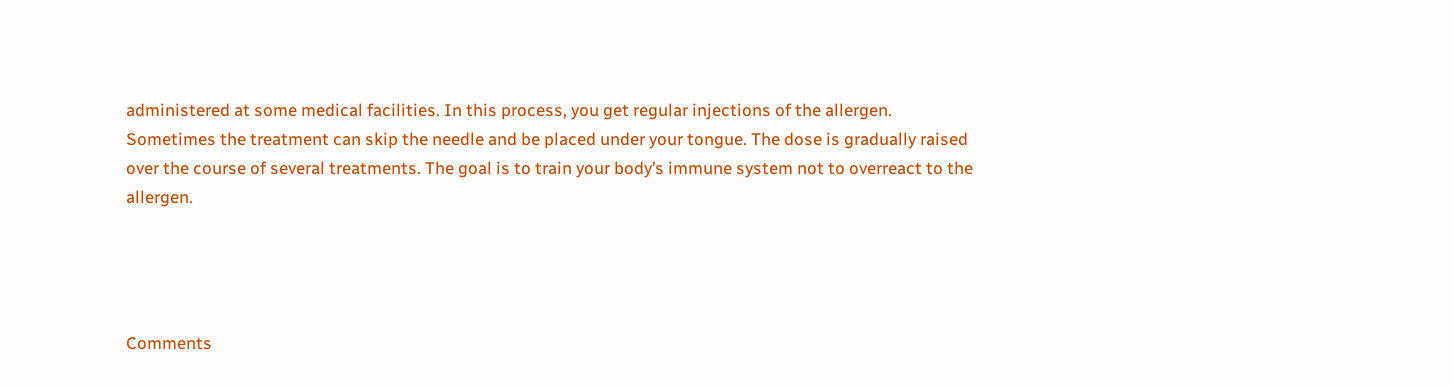administered at some medical facilities. In this process, you get regular injections of the allergen. Sometimes the treatment can skip the needle and be placed under your tongue. The dose is gradually raised over the course of several treatments. The goal is to train your body’s immune system not to overreact to the allergen.




Comments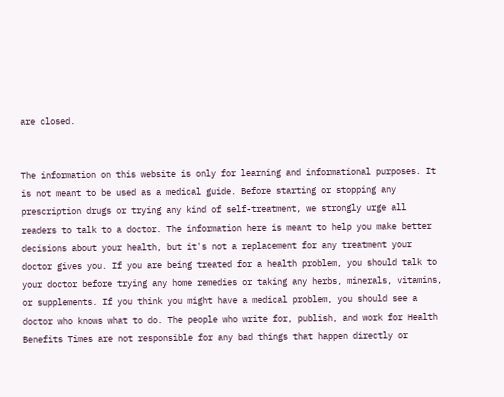are closed.


The information on this website is only for learning and informational purposes. It is not meant to be used as a medical guide. Before starting or stopping any prescription drugs or trying any kind of self-treatment, we strongly urge all readers to talk to a doctor. The information here is meant to help you make better decisions about your health, but it's not a replacement for any treatment your doctor gives you. If you are being treated for a health problem, you should talk to your doctor before trying any home remedies or taking any herbs, minerals, vitamins, or supplements. If you think you might have a medical problem, you should see a doctor who knows what to do. The people who write for, publish, and work for Health Benefits Times are not responsible for any bad things that happen directly or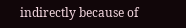indirectly because of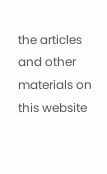the articles and other materials on this website